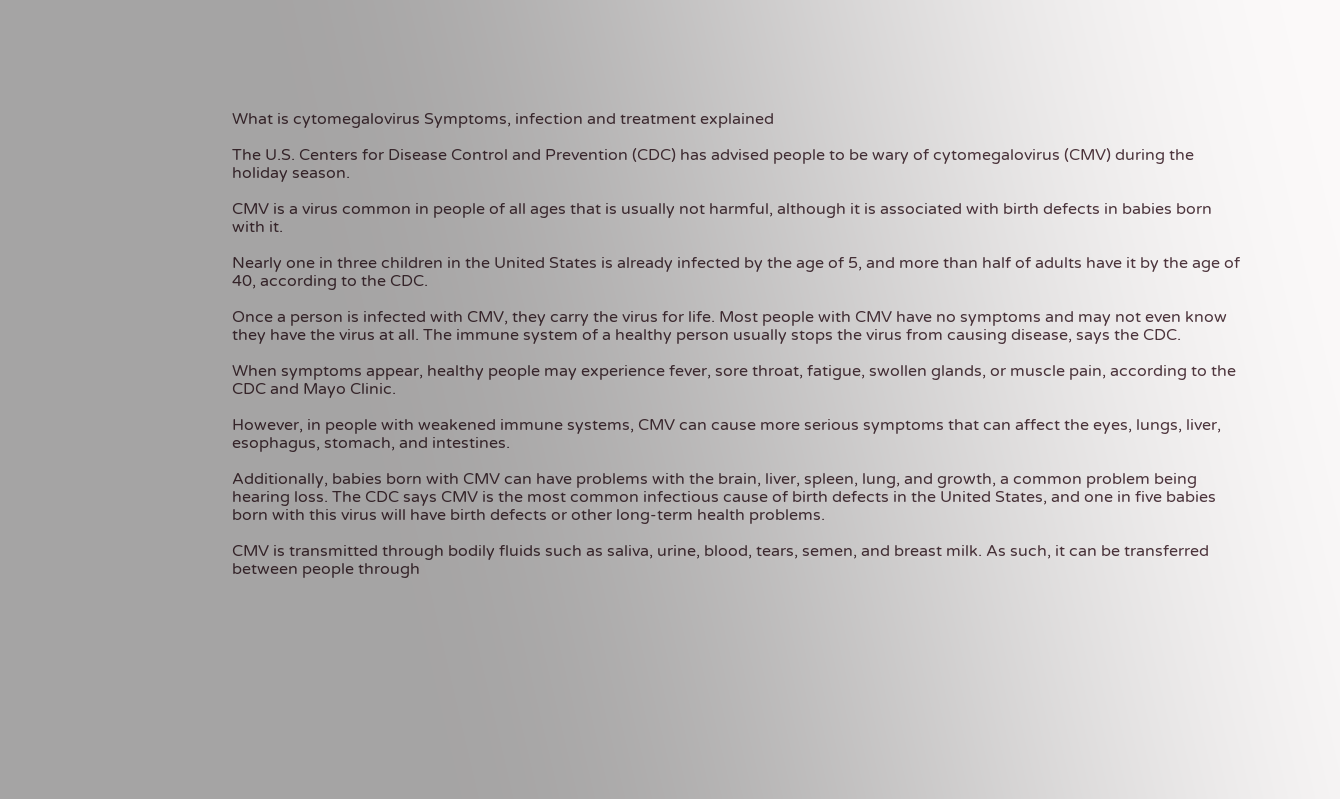What is cytomegalovirus Symptoms, infection and treatment explained

The U.S. Centers for Disease Control and Prevention (CDC) has advised people to be wary of cytomegalovirus (CMV) during the holiday season.

CMV is a virus common in people of all ages that is usually not harmful, although it is associated with birth defects in babies born with it.

Nearly one in three children in the United States is already infected by the age of 5, and more than half of adults have it by the age of 40, according to the CDC.

Once a person is infected with CMV, they carry the virus for life. Most people with CMV have no symptoms and may not even know they have the virus at all. The immune system of a healthy person usually stops the virus from causing disease, says the CDC.

When symptoms appear, healthy people may experience fever, sore throat, fatigue, swollen glands, or muscle pain, according to the CDC and Mayo Clinic.

However, in people with weakened immune systems, CMV can cause more serious symptoms that can affect the eyes, lungs, liver, esophagus, stomach, and intestines.

Additionally, babies born with CMV can have problems with the brain, liver, spleen, lung, and growth, a common problem being hearing loss. The CDC says CMV is the most common infectious cause of birth defects in the United States, and one in five babies born with this virus will have birth defects or other long-term health problems.

CMV is transmitted through bodily fluids such as saliva, urine, blood, tears, semen, and breast milk. As such, it can be transferred between people through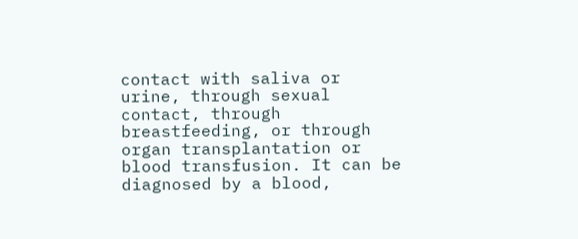contact with saliva or urine, through sexual contact, through breastfeeding, or through organ transplantation or blood transfusion. It can be diagnosed by a blood,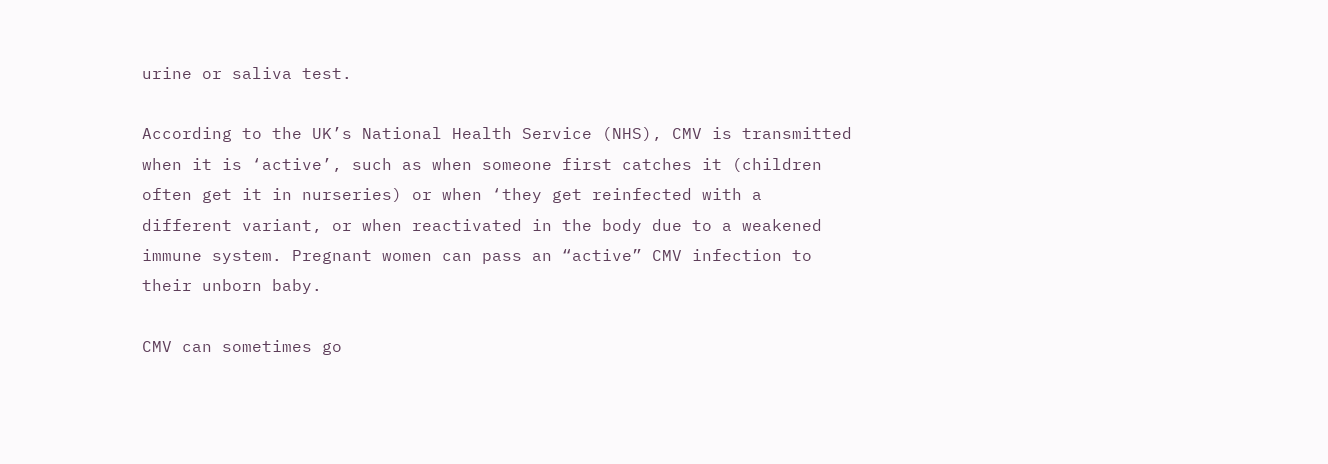urine or saliva test.

According to the UK’s National Health Service (NHS), CMV is transmitted when it is ‘active’, such as when someone first catches it (children often get it in nurseries) or when ‘they get reinfected with a different variant, or when reactivated in the body due to a weakened immune system. Pregnant women can pass an “active” CMV infection to their unborn baby.

CMV can sometimes go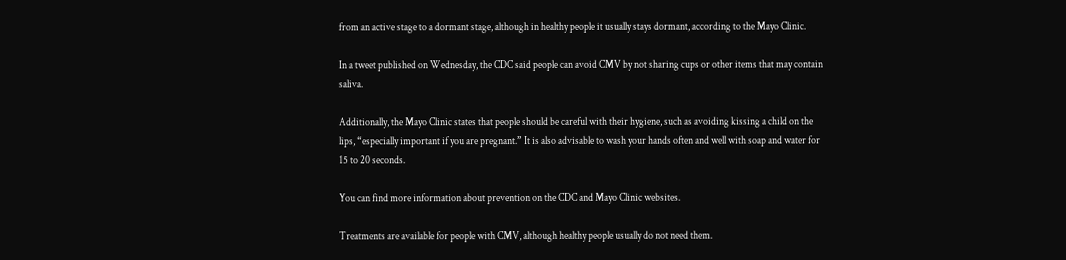from an active stage to a dormant stage, although in healthy people it usually stays dormant, according to the Mayo Clinic.

In a tweet published on Wednesday, the CDC said people can avoid CMV by not sharing cups or other items that may contain saliva.

Additionally, the Mayo Clinic states that people should be careful with their hygiene, such as avoiding kissing a child on the lips, “especially important if you are pregnant.” It is also advisable to wash your hands often and well with soap and water for 15 to 20 seconds.

You can find more information about prevention on the CDC and Mayo Clinic websites.

Treatments are available for people with CMV, although healthy people usually do not need them.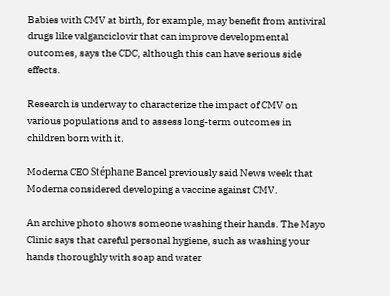Babies with CMV at birth, for example, may benefit from antiviral drugs like valganciclovir that can improve developmental outcomes, says the CDC, although this can have serious side effects.

Research is underway to characterize the impact of CMV on various populations and to assess long-term outcomes in children born with it.

Moderna CEO Stéphane Bancel previously said News week that Moderna considered developing a vaccine against CMV.

An archive photo shows someone washing their hands. The Mayo Clinic says that careful personal hygiene, such as washing your hands thoroughly with soap and water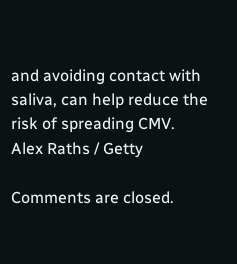and avoiding contact with saliva, can help reduce the risk of spreading CMV.
Alex Raths / Getty

Comments are closed.